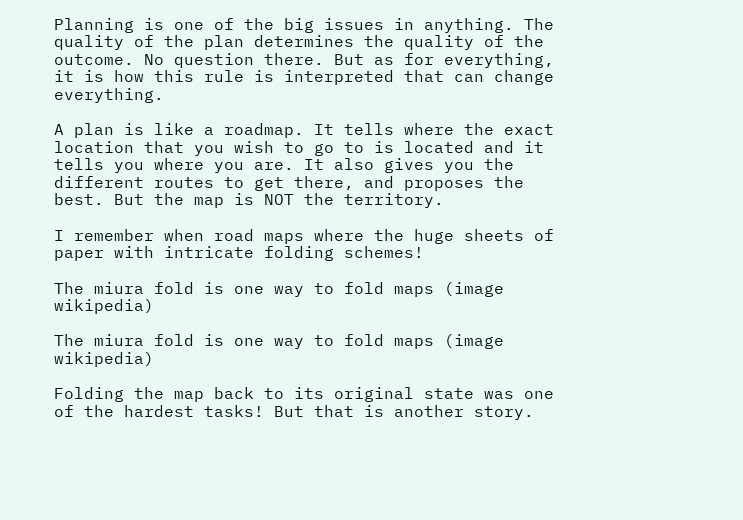Planning is one of the big issues in anything. The quality of the plan determines the quality of the outcome. No question there. But as for everything, it is how this rule is interpreted that can change everything.

A plan is like a roadmap. It tells where the exact location that you wish to go to is located and it tells you where you are. It also gives you the different routes to get there, and proposes the best. But the map is NOT the territory.

I remember when road maps where the huge sheets of paper with intricate folding schemes!

The miura fold is one way to fold maps (image wikipedia)

The miura fold is one way to fold maps (image wikipedia)

Folding the map back to its original state was one of the hardest tasks! But that is another story.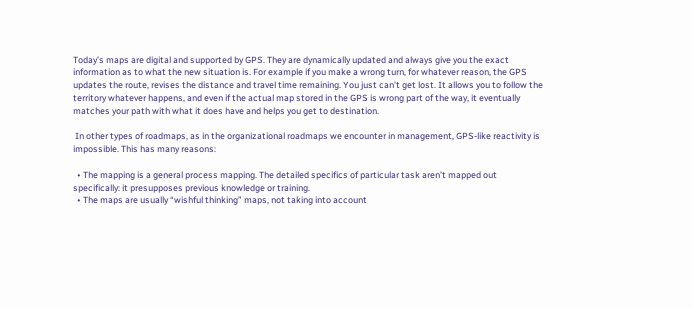Today’s maps are digital and supported by GPS. They are dynamically updated and always give you the exact information as to what the new situation is. For example if you make a wrong turn, for whatever reason, the GPS updates the route, revises the distance and travel time remaining. You just can’t get lost. It allows you to follow the territory whatever happens, and even if the actual map stored in the GPS is wrong part of the way, it eventually matches your path with what it does have and helps you get to destination.

 In other types of roadmaps, as in the organizational roadmaps we encounter in management, GPS-like reactivity is impossible. This has many reasons:

  • The mapping is a general process mapping. The detailed specifics of particular task aren’t mapped out specifically: it presupposes previous knowledge or training.
  • The maps are usually “wishful thinking” maps, not taking into account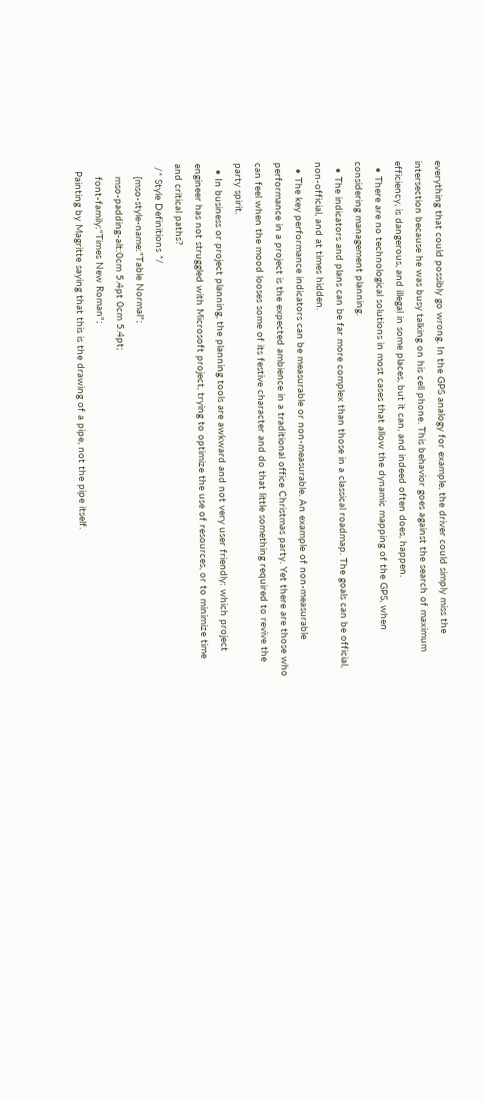everything that could possibly go wrong. In the GPS analogy for example, the driver could simply miss the intersection because he was busy talking on his cell phone. This behavior goes against the search of maximum efficiency, is dangerous, and illegal in some places, but it can, and indeed often does, happen.
  • There are no technological solutions in most cases that allow the dynamic mapping of the GPS, when considering management planning.
  • The indicators and plans can be far more complex than those in a classical roadmap. The goals can be official, non-official, and at times hidden.
  • The key performance indicators can be measurable or non-measurable. An example of non-measurable performance in a project is the expected ambience in a traditional office Christmas party. Yet there are those who can feel when the mood looses some of its festive character and do that little something required to revive the party spirit.
  • In business or project planning, the planning tools are awkward and not very user friendly: which project engineer has not struggled with Microsoft project, trying to optimize the use of resources, or to minimize time and critical paths?
 /* Style Definitions */
    {mso-style-name:"Table Normal";
    mso-padding-alt:0cm 5.4pt 0cm 5.4pt;
    font-family:"Times New Roman";
  Painting by Magritte saying that this is the drawing of a pipe, not the pipe itself.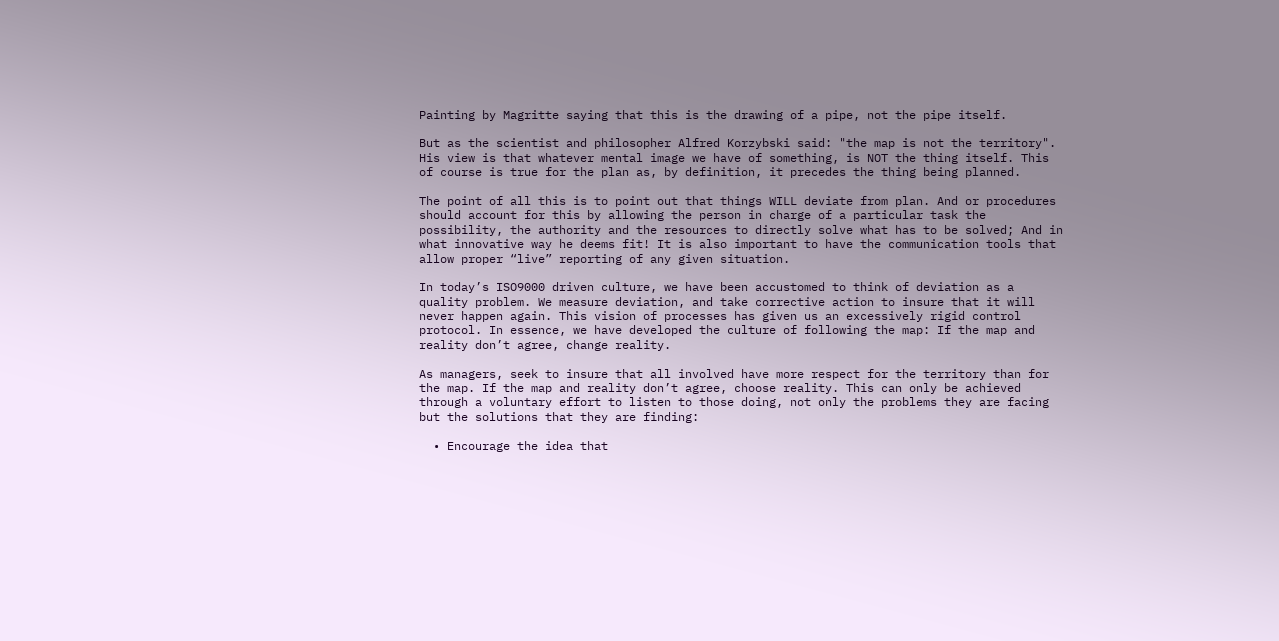Painting by Magritte saying that this is the drawing of a pipe, not the pipe itself.

But as the scientist and philosopher Alfred Korzybski said: "the map is not the territory". His view is that whatever mental image we have of something, is NOT the thing itself. This of course is true for the plan as, by definition, it precedes the thing being planned.

The point of all this is to point out that things WILL deviate from plan. And or procedures should account for this by allowing the person in charge of a particular task the possibility, the authority and the resources to directly solve what has to be solved; And in what innovative way he deems fit! It is also important to have the communication tools that allow proper “live” reporting of any given situation.

In today’s ISO9000 driven culture, we have been accustomed to think of deviation as a quality problem. We measure deviation, and take corrective action to insure that it will never happen again. This vision of processes has given us an excessively rigid control protocol. In essence, we have developed the culture of following the map: If the map and reality don’t agree, change reality.

As managers, seek to insure that all involved have more respect for the territory than for the map. If the map and reality don’t agree, choose reality. This can only be achieved through a voluntary effort to listen to those doing, not only the problems they are facing but the solutions that they are finding:

  • Encourage the idea that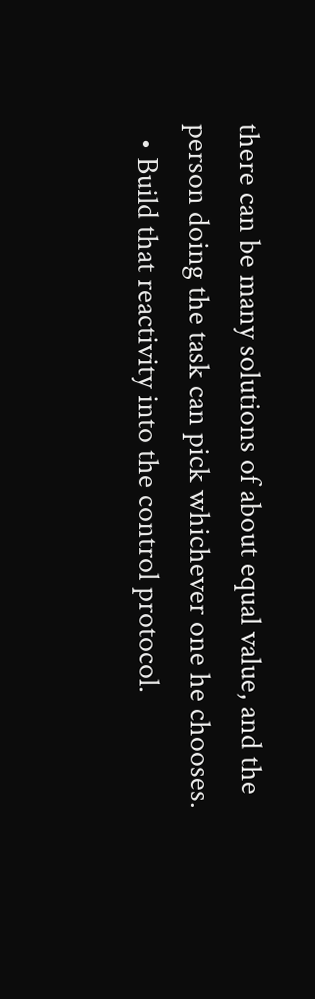there can be many solutions of about equal value, and the person doing the task can pick whichever one he chooses.
  • Build that reactivity into the control protocol.